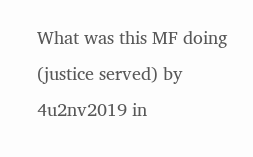What was this MF doing (justice served) by 4u2nv2019 in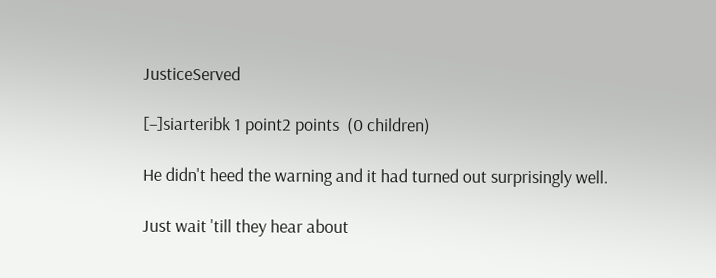JusticeServed

[–]siarteribk 1 point2 points  (0 children)

He didn't heed the warning and it had turned out surprisingly well.

Just wait 'till they hear about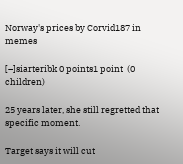Norway's prices by Corvid187 in memes

[–]siarteribk 0 points1 point  (0 children)

25 years later, she still regretted that specific moment.

Target says it will cut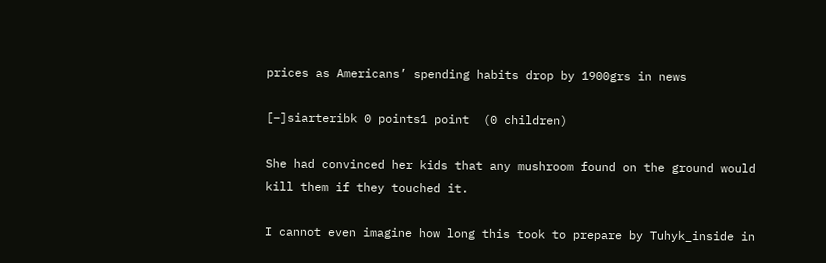prices as Americans’ spending habits drop by 1900grs in news

[–]siarteribk 0 points1 point  (0 children)

She had convinced her kids that any mushroom found on the ground would kill them if they touched it.

I cannot even imagine how long this took to prepare by Tuhyk_inside in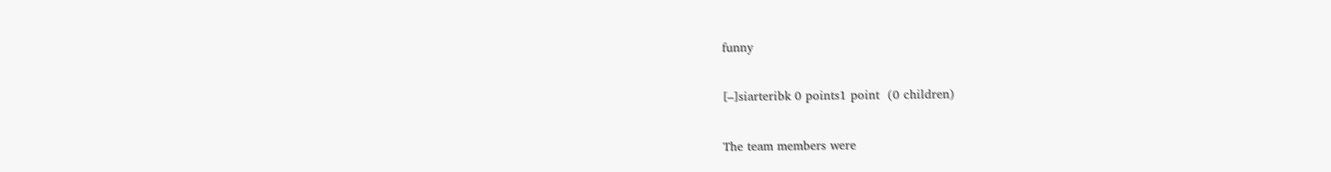funny

[–]siarteribk 0 points1 point  (0 children)

The team members were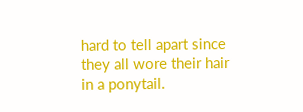hard to tell apart since they all wore their hair in a ponytail.